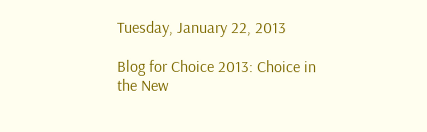Tuesday, January 22, 2013

Blog for Choice 2013: Choice in the New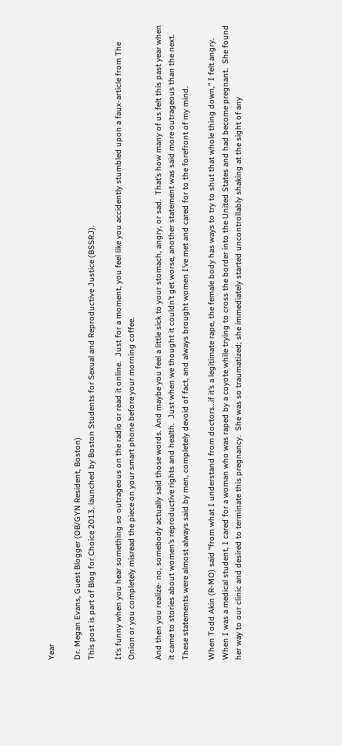Year

Dr. Megan Evans, Guest Blogger (OB/GYN Resident, Boston)
This post is part of Blog for Choice 2013, launched by Boston Students for Sexual and Reproductive Justice (BSSRJ).

It’s funny when you hear something so outrageous on the radio or read it online.  Just for a moment, you feel like you accidently stumbled upon a faux-article from The Onion or you completely misread the piece on your smart phone before your morning coffee.

And then you realize- no, somebody actually said those words. And maybe you feel a little sick to your stomach, angry, or sad.  That’s how many of us felt this past year when it came to stories about women’s reproductive rights and health.  Just when we thought it couldn’t get worse, another statement was said more outrageous than the next.  These statements were almost always said by men, completely devoid of fact, and always brought women I’ve met and cared for to the forefront of my mind.

When Todd Akin (R-MO) said “from what I understand from doctors…if it’s a legitimate rape, the female body has ways to try to shut that whole thing down,” I felt angry.  When I was a medical student, I cared for a woman who was raped by a coyote while trying to cross the border into the United States and had become pregnant.  She found her way to our clinic and desired to terminate this pregnancy.  She was so traumatized; she immediately started uncontrollably shaking at the sight of any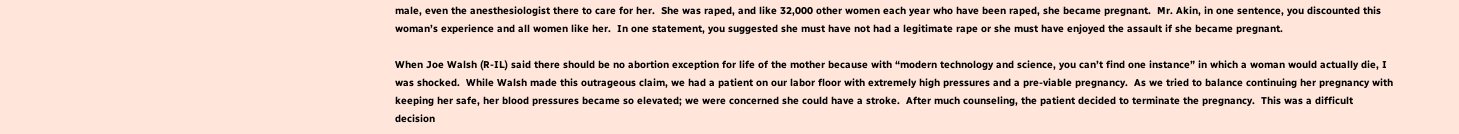male, even the anesthesiologist there to care for her.  She was raped, and like 32,000 other women each year who have been raped, she became pregnant.  Mr. Akin, in one sentence, you discounted this woman’s experience and all women like her.  In one statement, you suggested she must have not had a legitimate rape or she must have enjoyed the assault if she became pregnant.

When Joe Walsh (R-IL) said there should be no abortion exception for life of the mother because with “modern technology and science, you can’t find one instance” in which a woman would actually die, I was shocked.  While Walsh made this outrageous claim, we had a patient on our labor floor with extremely high pressures and a pre-viable pregnancy.  As we tried to balance continuing her pregnancy with keeping her safe, her blood pressures became so elevated; we were concerned she could have a stroke.  After much counseling, the patient decided to terminate the pregnancy.  This was a difficult decision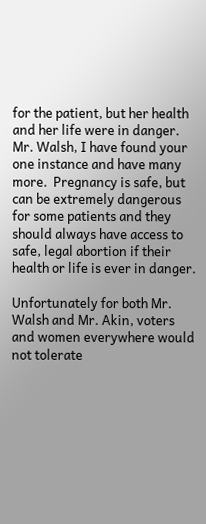for the patient, but her health and her life were in danger.  Mr. Walsh, I have found your one instance and have many more.  Pregnancy is safe, but can be extremely dangerous for some patients and they should always have access to safe, legal abortion if their health or life is ever in danger.

Unfortunately for both Mr. Walsh and Mr. Akin, voters and women everywhere would not tolerate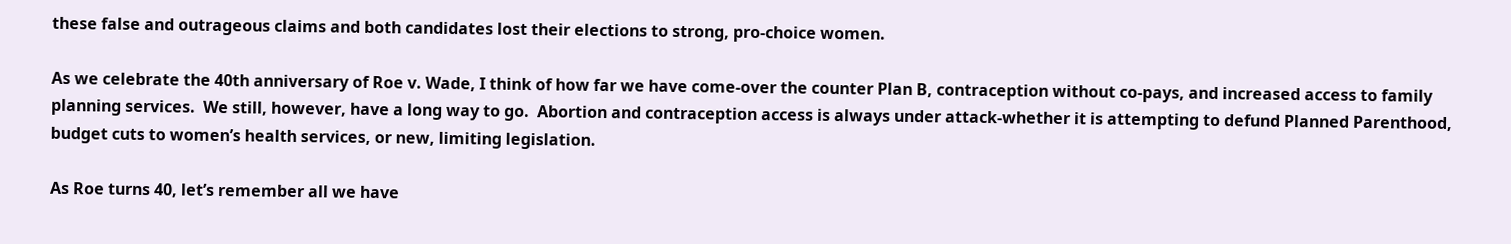these false and outrageous claims and both candidates lost their elections to strong, pro-choice women.

As we celebrate the 40th anniversary of Roe v. Wade, I think of how far we have come-over the counter Plan B, contraception without co-pays, and increased access to family planning services.  We still, however, have a long way to go.  Abortion and contraception access is always under attack-whether it is attempting to defund Planned Parenthood, budget cuts to women’s health services, or new, limiting legislation.

As Roe turns 40, let’s remember all we have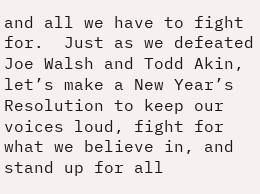and all we have to fight for.  Just as we defeated Joe Walsh and Todd Akin, let’s make a New Year’s Resolution to keep our voices loud, fight for what we believe in, and stand up for all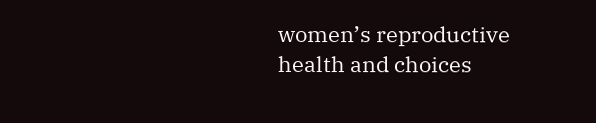women’s reproductive health and choices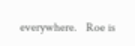everywhere.   Roe is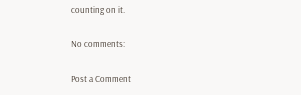counting on it.

No comments:

Post a Comment